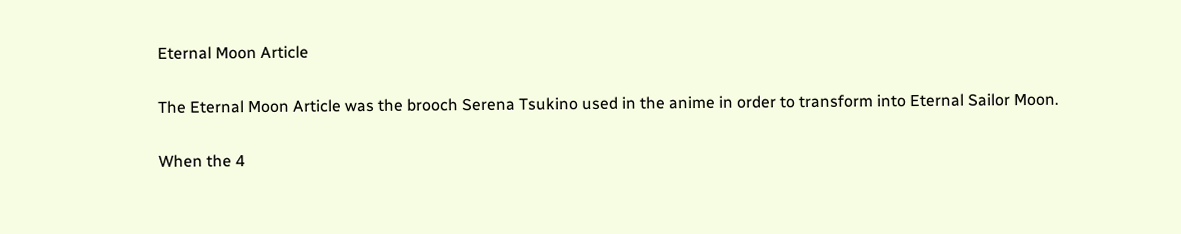Eternal Moon Article

The Eternal Moon Article was the brooch Serena Tsukino used in the anime in order to transform into Eternal Sailor Moon.

When the 4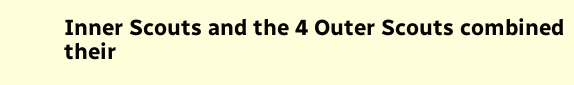Inner Scouts and the 4 Outer Scouts combined their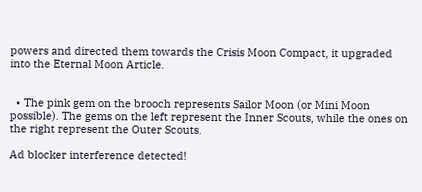powers and directed them towards the Crisis Moon Compact, it upgraded into the Eternal Moon Article.


  • The pink gem on the brooch represents Sailor Moon (or Mini Moon possible). The gems on the left represent the Inner Scouts, while the ones on the right represent the Outer Scouts.

Ad blocker interference detected!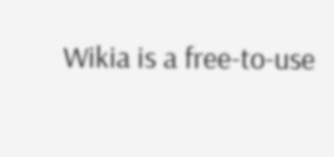Wikia is a free-to-use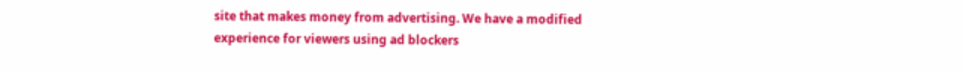site that makes money from advertising. We have a modified experience for viewers using ad blockers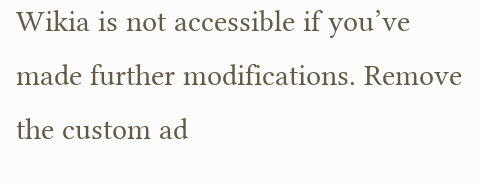Wikia is not accessible if you’ve made further modifications. Remove the custom ad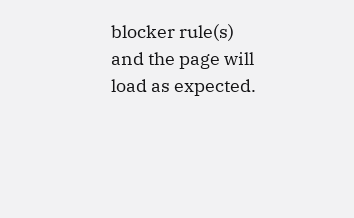blocker rule(s) and the page will load as expected.